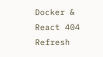Docker & React 404 Refresh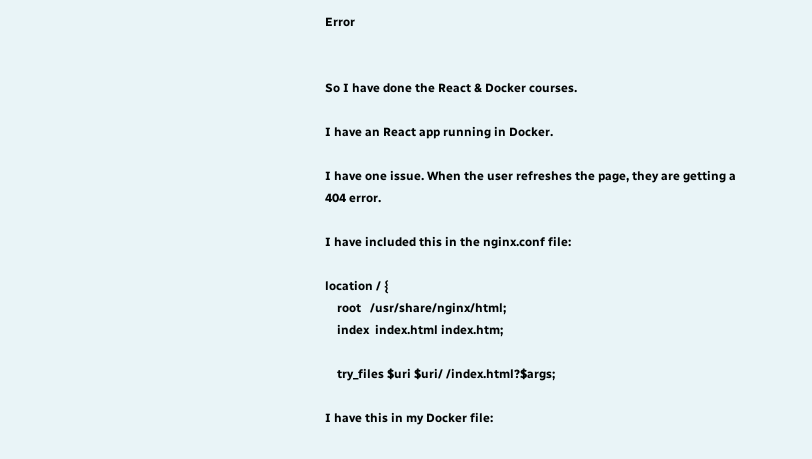Error


So I have done the React & Docker courses.

I have an React app running in Docker.

I have one issue. When the user refreshes the page, they are getting a 404 error.

I have included this in the nginx.conf file:

location / {
    root   /usr/share/nginx/html;
    index  index.html index.htm;

    try_files $uri $uri/ /index.html?$args;

I have this in my Docker file: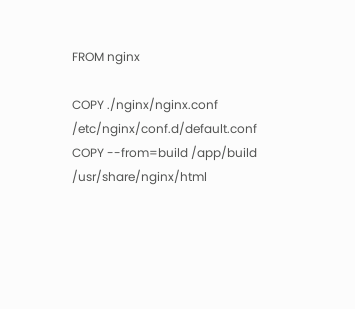FROM nginx

COPY ./nginx/nginx.conf /etc/nginx/conf.d/default.conf
COPY --from=build /app/build /usr/share/nginx/html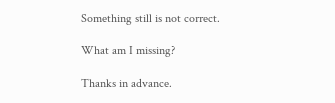Something still is not correct.

What am I missing?

Thanks in advance.